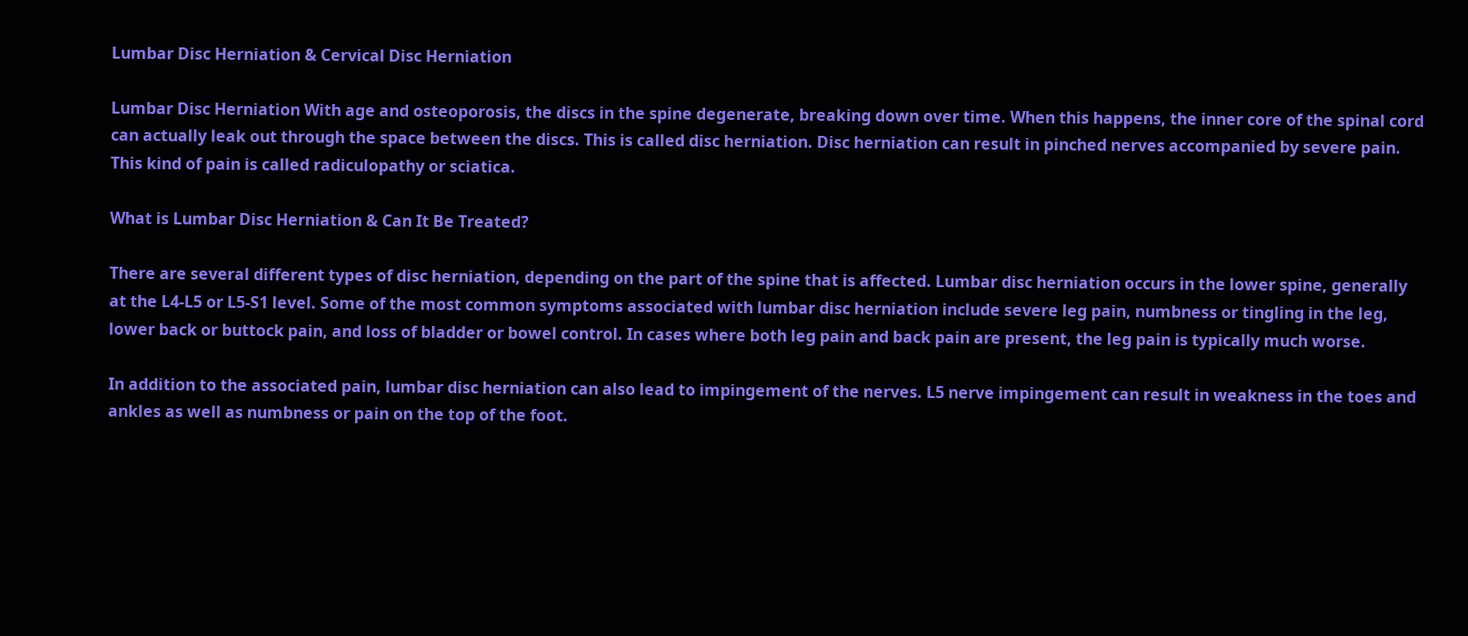Lumbar Disc Herniation & Cervical Disc Herniation

Lumbar Disc Herniation With age and osteoporosis, the discs in the spine degenerate, breaking down over time. When this happens, the inner core of the spinal cord can actually leak out through the space between the discs. This is called disc herniation. Disc herniation can result in pinched nerves accompanied by severe pain. This kind of pain is called radiculopathy or sciatica.

What is Lumbar Disc Herniation & Can It Be Treated?

There are several different types of disc herniation, depending on the part of the spine that is affected. Lumbar disc herniation occurs in the lower spine, generally at the L4-L5 or L5-S1 level. Some of the most common symptoms associated with lumbar disc herniation include severe leg pain, numbness or tingling in the leg, lower back or buttock pain, and loss of bladder or bowel control. In cases where both leg pain and back pain are present, the leg pain is typically much worse.

In addition to the associated pain, lumbar disc herniation can also lead to impingement of the nerves. L5 nerve impingement can result in weakness in the toes and ankles as well as numbness or pain on the top of the foot.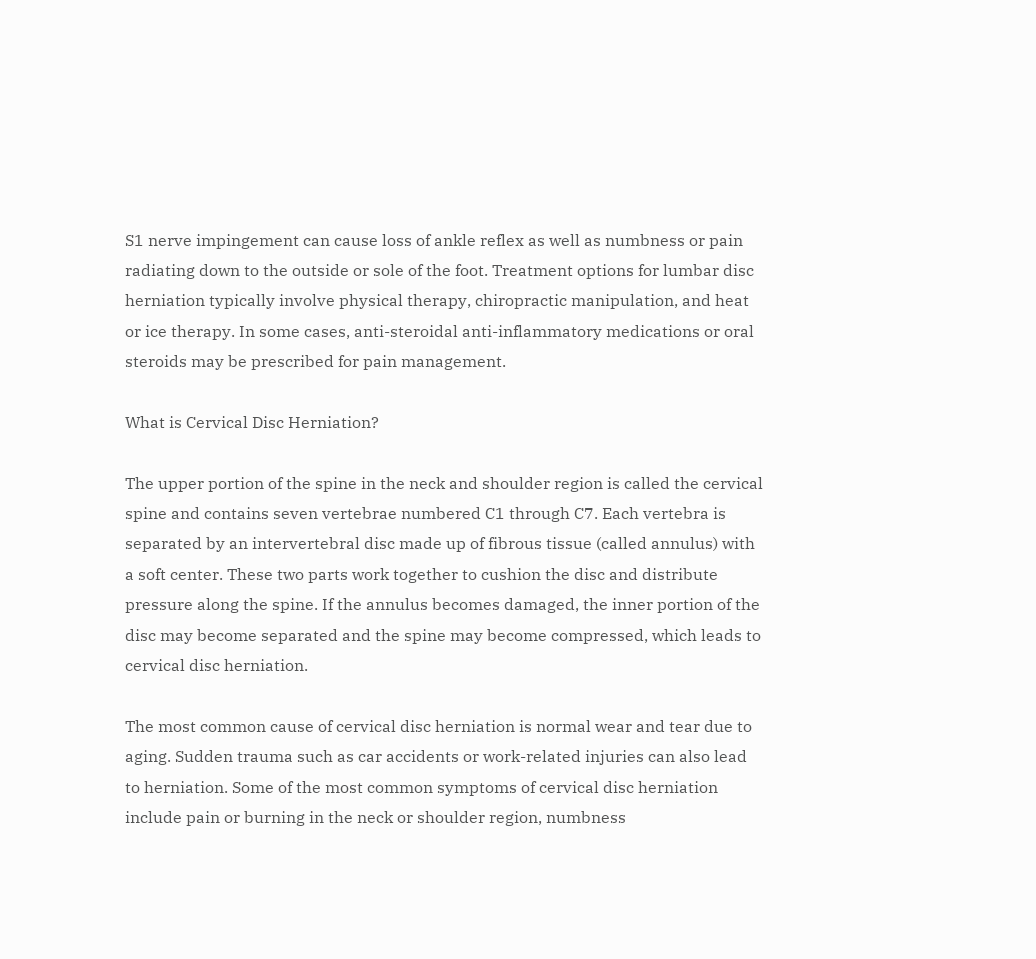S1 nerve impingement can cause loss of ankle reflex as well as numbness or pain radiating down to the outside or sole of the foot. Treatment options for lumbar disc herniation typically involve physical therapy, chiropractic manipulation, and heat or ice therapy. In some cases, anti-steroidal anti-inflammatory medications or oral steroids may be prescribed for pain management.

What is Cervical Disc Herniation?

The upper portion of the spine in the neck and shoulder region is called the cervical spine and contains seven vertebrae numbered C1 through C7. Each vertebra is separated by an intervertebral disc made up of fibrous tissue (called annulus) with a soft center. These two parts work together to cushion the disc and distribute pressure along the spine. If the annulus becomes damaged, the inner portion of the disc may become separated and the spine may become compressed, which leads to cervical disc herniation.

The most common cause of cervical disc herniation is normal wear and tear due to aging. Sudden trauma such as car accidents or work-related injuries can also lead to herniation. Some of the most common symptoms of cervical disc herniation include pain or burning in the neck or shoulder region, numbness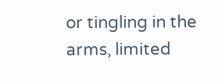or tingling in the arms, limited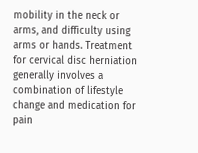mobility in the neck or arms, and difficulty using arms or hands. Treatment for cervical disc herniation generally involves a combination of lifestyle change and medication for pain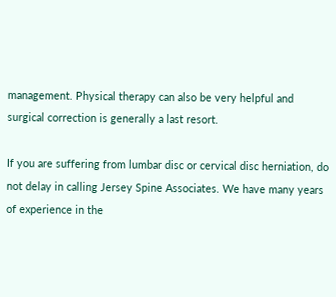management. Physical therapy can also be very helpful and surgical correction is generally a last resort.

If you are suffering from lumbar disc or cervical disc herniation, do not delay in calling Jersey Spine Associates. We have many years of experience in the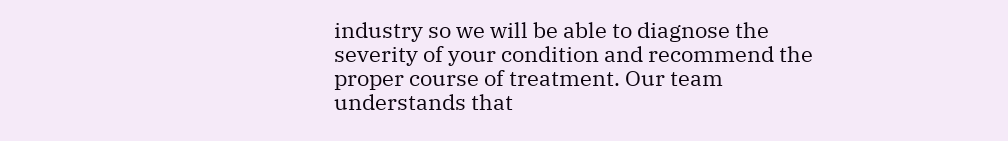industry so we will be able to diagnose the severity of your condition and recommend the proper course of treatment. Our team understands that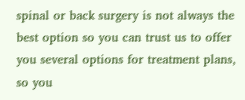spinal or back surgery is not always the best option so you can trust us to offer you several options for treatment plans, so you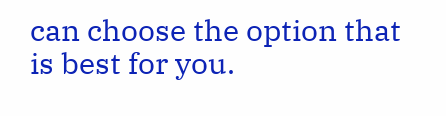can choose the option that is best for you.